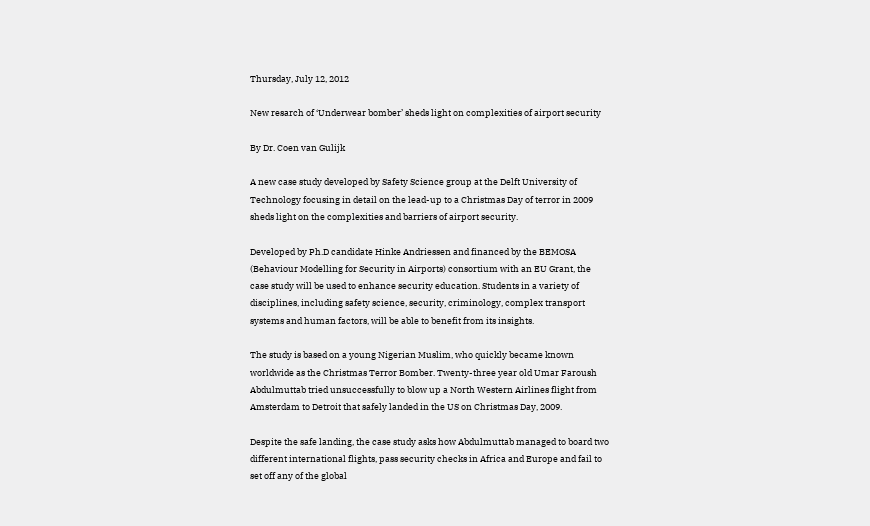Thursday, July 12, 2012

New resarch of ‘Underwear bomber’ sheds light on complexities of airport security

By Dr. Coen van Gulijk

A new case study developed by Safety Science group at the Delft University of Technology focusing in detail on the lead-up to a Christmas Day of terror in 2009 sheds light on the complexities and barriers of airport security.

Developed by Ph.D candidate Hinke Andriessen and financed by the BEMOSA (Behaviour Modelling for Security in Airports) consortium with an EU Grant, the case study will be used to enhance security education. Students in a variety of disciplines, including safety science, security, criminology, complex transport systems and human factors, will be able to benefit from its insights.

The study is based on a young Nigerian Muslim, who quickly became known worldwide as the Christmas Terror Bomber. Twenty-three year old Umar Faroush Abdulmuttab tried unsuccessfully to blow up a North Western Airlines flight from Amsterdam to Detroit that safely landed in the US on Christmas Day, 2009.

Despite the safe landing, the case study asks how Abdulmuttab managed to board two different international flights, pass security checks in Africa and Europe and fail to set off any of the global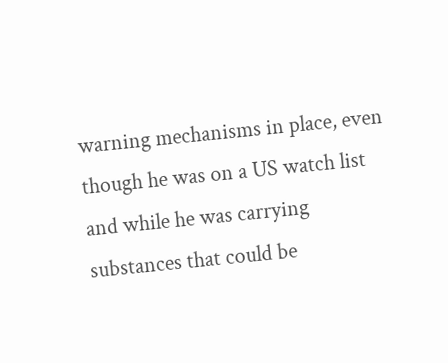warning mechanisms in place, even though he was on a US watch list and while he was carrying substances that could be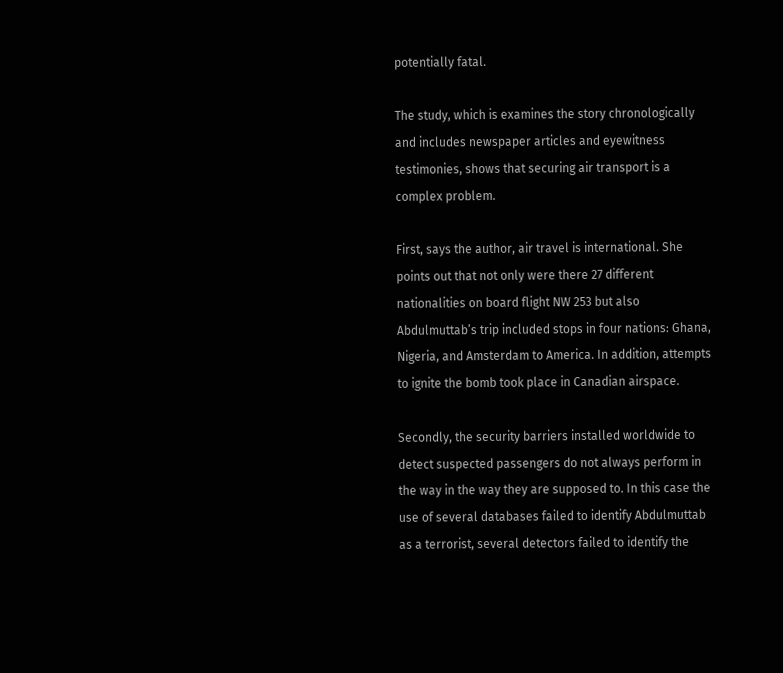potentially fatal.

The study, which is examines the story chronologically and includes newspaper articles and eyewitness testimonies, shows that securing air transport is a complex problem.

First, says the author, air travel is international. She points out that not only were there 27 different nationalities on board flight NW 253 but also Abdulmuttab’s trip included stops in four nations: Ghana, Nigeria, and Amsterdam to America. In addition, attempts to ignite the bomb took place in Canadian airspace.

Secondly, the security barriers installed worldwide to detect suspected passengers do not always perform in the way in the way they are supposed to. In this case the use of several databases failed to identify Abdulmuttab as a terrorist, several detectors failed to identify the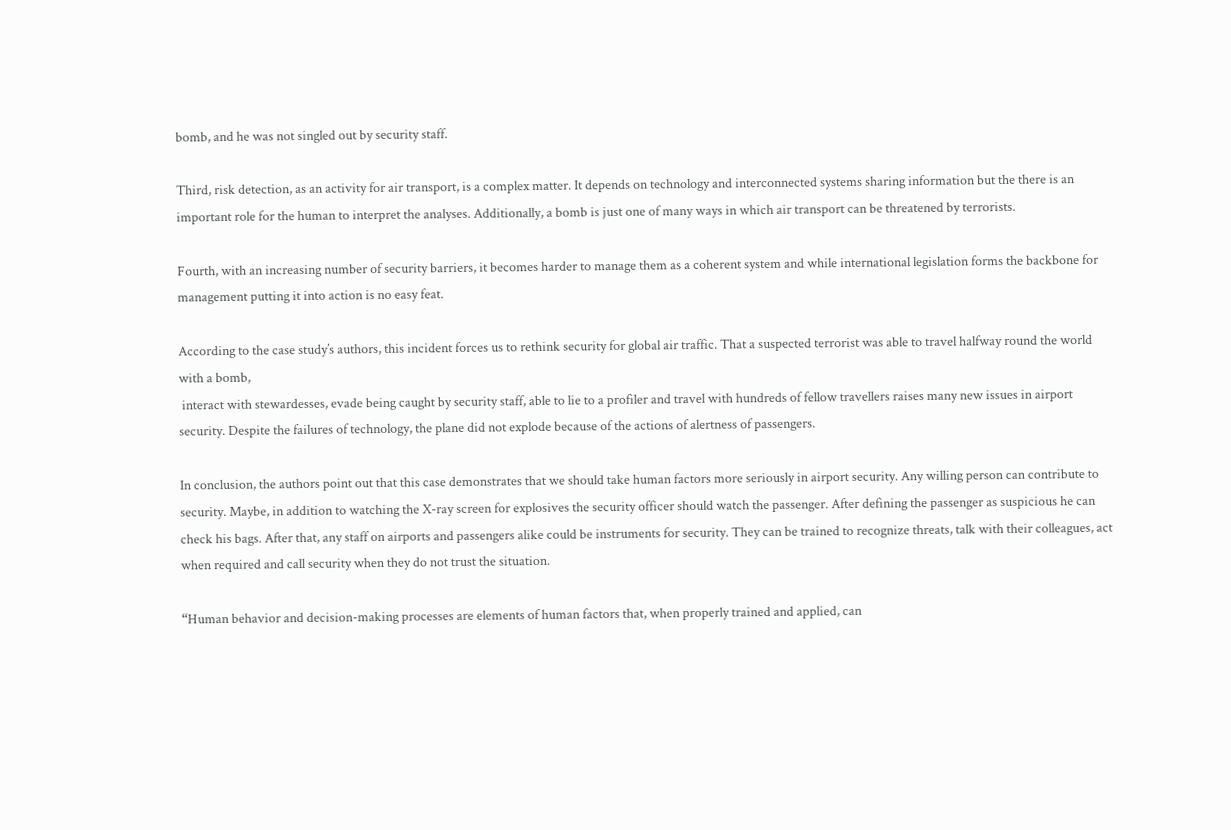bomb, and he was not singled out by security staff.

Third, risk detection, as an activity for air transport, is a complex matter. It depends on technology and interconnected systems sharing information but the there is an important role for the human to interpret the analyses. Additionally, a bomb is just one of many ways in which air transport can be threatened by terrorists.

Fourth, with an increasing number of security barriers, it becomes harder to manage them as a coherent system and while international legislation forms the backbone for management putting it into action is no easy feat.

According to the case study’s authors, this incident forces us to rethink security for global air traffic. That a suspected terrorist was able to travel halfway round the world with a bomb,
 interact with stewardesses, evade being caught by security staff, able to lie to a profiler and travel with hundreds of fellow travellers raises many new issues in airport security. Despite the failures of technology, the plane did not explode because of the actions of alertness of passengers.

In conclusion, the authors point out that this case demonstrates that we should take human factors more seriously in airport security. Any willing person can contribute to security. Maybe, in addition to watching the X-ray screen for explosives the security officer should watch the passenger. After defining the passenger as suspicious he can check his bags. After that, any staff on airports and passengers alike could be instruments for security. They can be trained to recognize threats, talk with their colleagues, act when required and call security when they do not trust the situation.

“Human behavior and decision-making processes are elements of human factors that, when properly trained and applied, can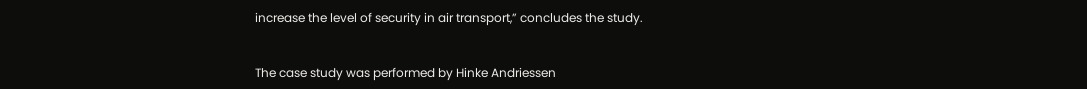increase the level of security in air transport,” concludes the study.


The case study was performed by Hinke Andriessen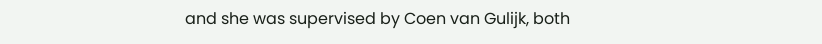and she was supervised by Coen van Gulijk, both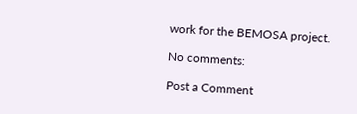work for the BEMOSA project.

No comments:

Post a Comment